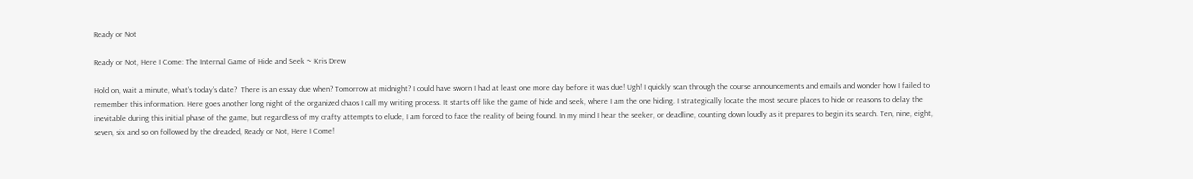Ready or Not

Ready or Not, Here I Come: The Internal Game of Hide and Seek ~ Kris Drew

Hold on, wait a minute, what’s today’s date?  There is an essay due when? Tomorrow at midnight? I could have sworn I had at least one more day before it was due! Ugh! I quickly scan through the course announcements and emails and wonder how I failed to remember this information. Here goes another long night of the organized chaos I call my writing process. It starts off like the game of hide and seek, where I am the one hiding. I strategically locate the most secure places to hide or reasons to delay the inevitable during this initial phase of the game, but regardless of my crafty attempts to elude, I am forced to face the reality of being found. In my mind I hear the seeker, or deadline, counting down loudly as it prepares to begin its search. Ten, nine, eight, seven, six and so on followed by the dreaded, Ready or Not, Here I Come!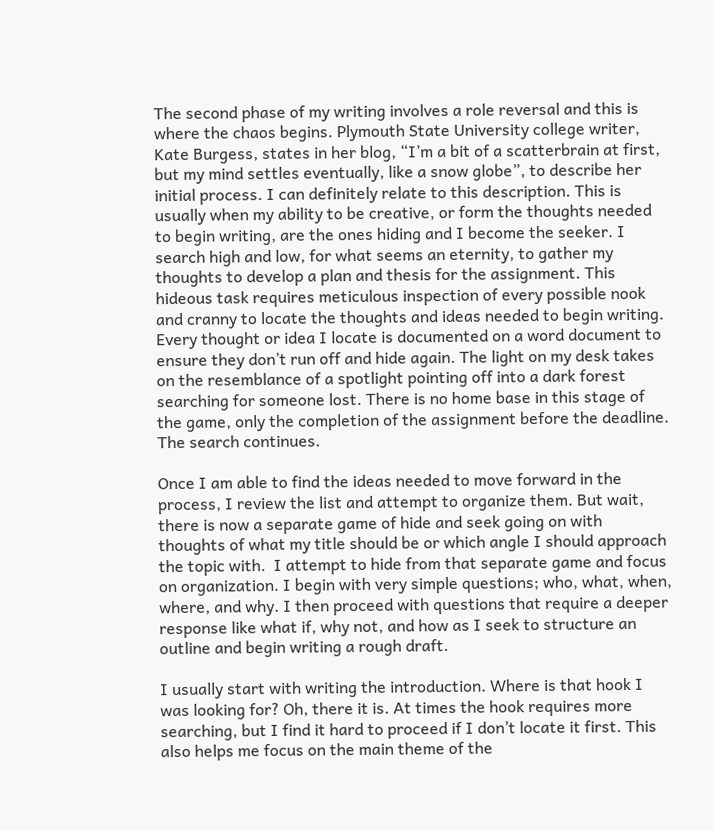The second phase of my writing involves a role reversal and this is where the chaos begins. Plymouth State University college writer, Kate Burgess, states in her blog, “I’m a bit of a scatterbrain at first, but my mind settles eventually, like a snow globe”, to describe her initial process. I can definitely relate to this description. This is usually when my ability to be creative, or form the thoughts needed to begin writing, are the ones hiding and I become the seeker. I search high and low, for what seems an eternity, to gather my thoughts to develop a plan and thesis for the assignment. This hideous task requires meticulous inspection of every possible nook and cranny to locate the thoughts and ideas needed to begin writing. Every thought or idea I locate is documented on a word document to ensure they don’t run off and hide again. The light on my desk takes on the resemblance of a spotlight pointing off into a dark forest searching for someone lost. There is no home base in this stage of the game, only the completion of the assignment before the deadline. The search continues.

Once I am able to find the ideas needed to move forward in the process, I review the list and attempt to organize them. But wait, there is now a separate game of hide and seek going on with thoughts of what my title should be or which angle I should approach the topic with.  I attempt to hide from that separate game and focus on organization. I begin with very simple questions; who, what, when, where, and why. I then proceed with questions that require a deeper response like what if, why not, and how as I seek to structure an outline and begin writing a rough draft.

I usually start with writing the introduction. Where is that hook I was looking for? Oh, there it is. At times the hook requires more searching, but I find it hard to proceed if I don’t locate it first. This also helps me focus on the main theme of the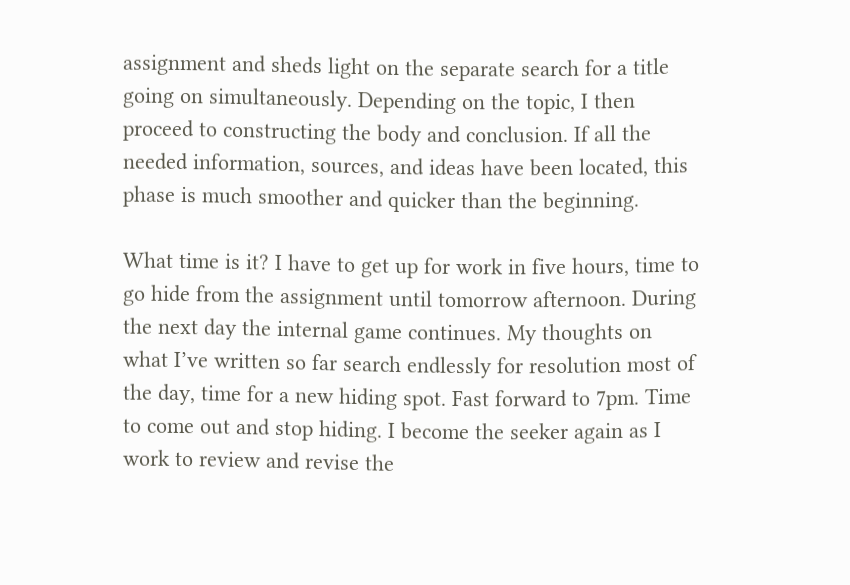assignment and sheds light on the separate search for a title going on simultaneously. Depending on the topic, I then proceed to constructing the body and conclusion. If all the needed information, sources, and ideas have been located, this phase is much smoother and quicker than the beginning.

What time is it? I have to get up for work in five hours, time to go hide from the assignment until tomorrow afternoon. During the next day the internal game continues. My thoughts on what I’ve written so far search endlessly for resolution most of the day, time for a new hiding spot. Fast forward to 7pm. Time to come out and stop hiding. I become the seeker again as I work to review and revise the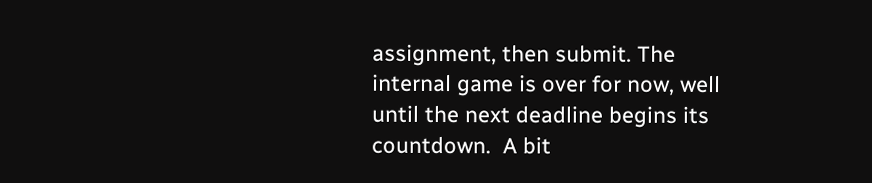assignment, then submit. The internal game is over for now, well until the next deadline begins its countdown.  A bit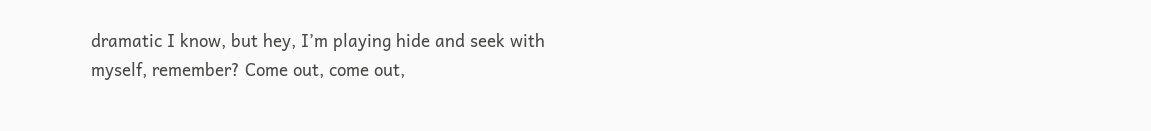dramatic I know, but hey, I’m playing hide and seek with myself, remember? Come out, come out,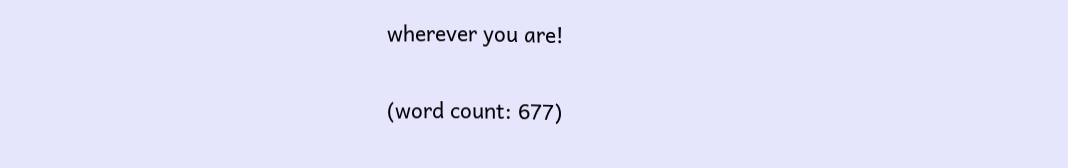wherever you are!

(word count: 677)